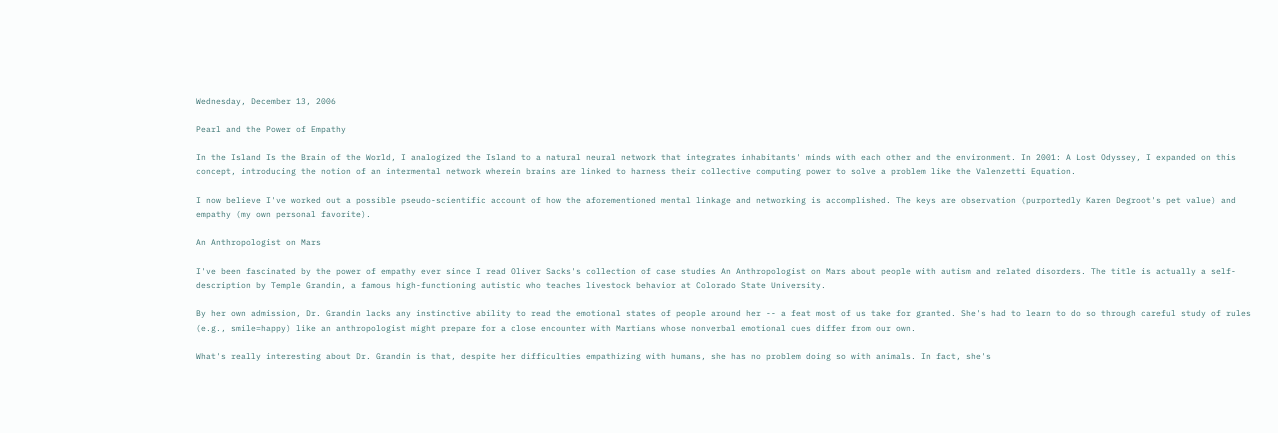Wednesday, December 13, 2006

Pearl and the Power of Empathy

In the Island Is the Brain of the World, I analogized the Island to a natural neural network that integrates inhabitants' minds with each other and the environment. In 2001: A Lost Odyssey, I expanded on this concept, introducing the notion of an intermental network wherein brains are linked to harness their collective computing power to solve a problem like the Valenzetti Equation.

I now believe I've worked out a possible pseudo-scientific account of how the aforementioned mental linkage and networking is accomplished. The keys are observation (purportedly Karen Degroot's pet value) and empathy (my own personal favorite).

An Anthropologist on Mars

I've been fascinated by the power of empathy ever since I read Oliver Sacks's collection of case studies An Anthropologist on Mars about people with autism and related disorders. The title is actually a self-description by Temple Grandin, a famous high-functioning autistic who teaches livestock behavior at Colorado State University.

By her own admission, Dr. Grandin lacks any instinctive ability to read the emotional states of people around her -- a feat most of us take for granted. She's had to learn to do so through careful study of rules (e.g., smile=happy) like an anthropologist might prepare for a close encounter with Martians whose nonverbal emotional cues differ from our own.

What's really interesting about Dr. Grandin is that, despite her difficulties empathizing with humans, she has no problem doing so with animals. In fact, she's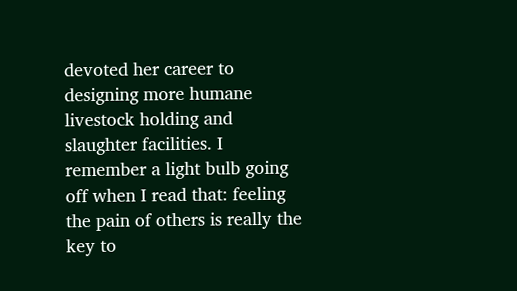devoted her career to designing more humane livestock holding and slaughter facilities. I remember a light bulb going off when I read that: feeling the pain of others is really the key to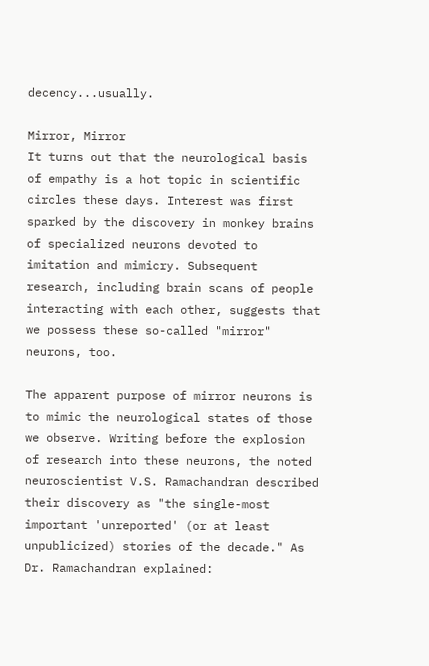decency...usually.

Mirror, Mirror
It turns out that the neurological basis of empathy is a hot topic in scientific circles these days. Interest was first sparked by the discovery in monkey brains of specialized neurons devoted to imitation and mimicry. Subsequent research, including brain scans of people interacting with each other, suggests that we possess these so-called "mirror" neurons, too.

The apparent purpose of mirror neurons is to mimic the neurological states of those we observe. Writing before the explosion of research into these neurons, the noted neuroscientist V.S. Ramachandran described their discovery as "the single-most important 'unreported' (or at least unpublicized) stories of the decade." As Dr. Ramachandran explained: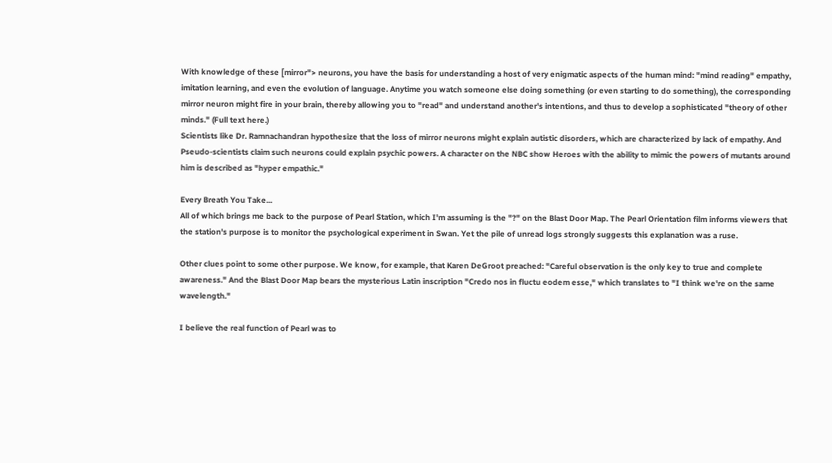With knowledge of these [mirror"> neurons, you have the basis for understanding a host of very enigmatic aspects of the human mind: "mind reading" empathy, imitation learning, and even the evolution of language. Anytime you watch someone else doing something (or even starting to do something), the corresponding mirror neuron might fire in your brain, thereby allowing you to "read" and understand another's intentions, and thus to develop a sophisticated "theory of other minds." (Full text here.)
Scientists like Dr. Ramnachandran hypothesize that the loss of mirror neurons might explain autistic disorders, which are characterized by lack of empathy. And Pseudo-scientists claim such neurons could explain psychic powers. A character on the NBC show Heroes with the ability to mimic the powers of mutants around him is described as "hyper empathic."

Every Breath You Take...
All of which brings me back to the purpose of Pearl Station, which I'm assuming is the "?" on the Blast Door Map. The Pearl Orientation film informs viewers that the station's purpose is to monitor the psychological experiment in Swan. Yet the pile of unread logs strongly suggests this explanation was a ruse.

Other clues point to some other purpose. We know, for example, that Karen DeGroot preached: "Careful observation is the only key to true and complete awareness." And the Blast Door Map bears the mysterious Latin inscription "Credo nos in fluctu eodem esse," which translates to "I think we're on the same wavelength."

I believe the real function of Pearl was to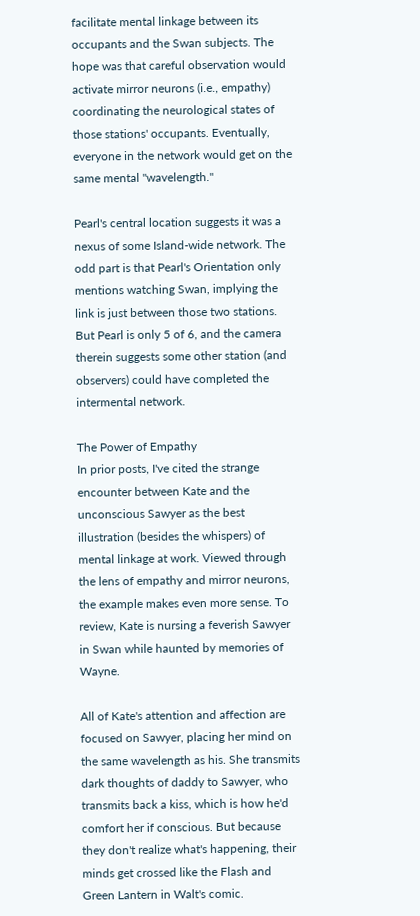facilitate mental linkage between its occupants and the Swan subjects. The hope was that careful observation would activate mirror neurons (i.e., empathy) coordinating the neurological states of those stations' occupants. Eventually, everyone in the network would get on the same mental "wavelength."

Pearl's central location suggests it was a nexus of some Island-wide network. The odd part is that Pearl's Orientation only mentions watching Swan, implying the link is just between those two stations. But Pearl is only 5 of 6, and the camera therein suggests some other station (and observers) could have completed the intermental network.

The Power of Empathy
In prior posts, I've cited the strange encounter between Kate and the unconscious Sawyer as the best illustration (besides the whispers) of mental linkage at work. Viewed through the lens of empathy and mirror neurons, the example makes even more sense. To review, Kate is nursing a feverish Sawyer in Swan while haunted by memories of Wayne.

All of Kate's attention and affection are focused on Sawyer, placing her mind on the same wavelength as his. She transmits dark thoughts of daddy to Sawyer, who transmits back a kiss, which is how he'd comfort her if conscious. But because they don't realize what's happening, their minds get crossed like the Flash and Green Lantern in Walt's comic.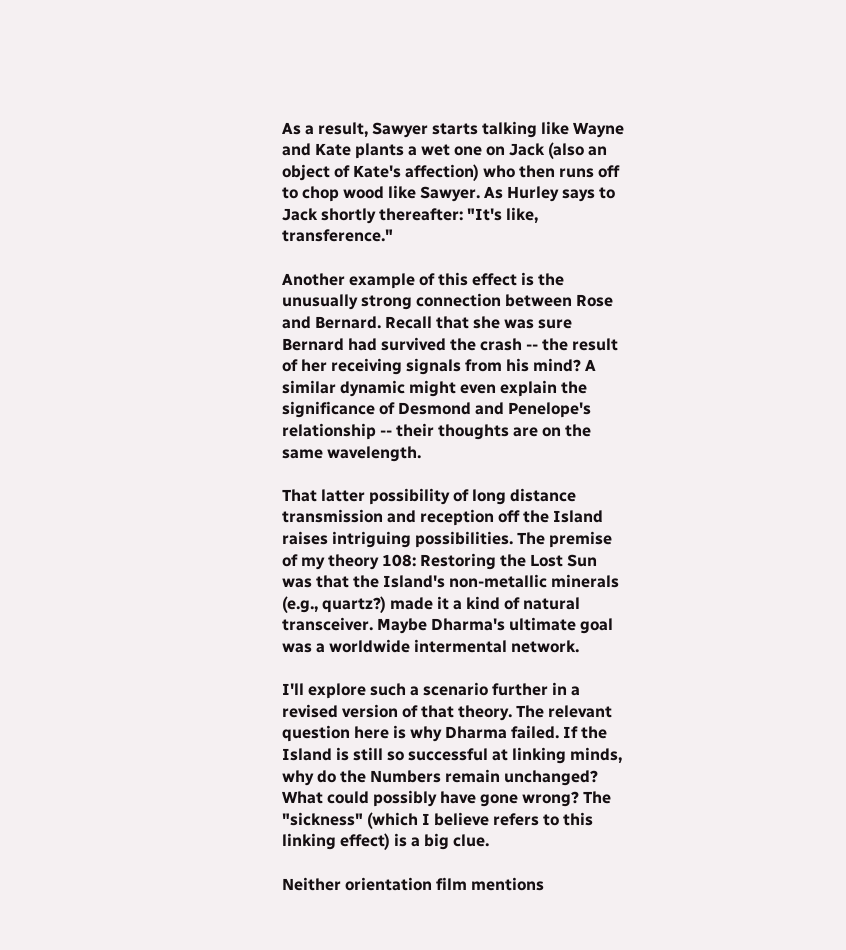As a result, Sawyer starts talking like Wayne and Kate plants a wet one on Jack (also an object of Kate's affection) who then runs off to chop wood like Sawyer. As Hurley says to Jack shortly thereafter: "It's like, transference."

Another example of this effect is the unusually strong connection between Rose and Bernard. Recall that she was sure Bernard had survived the crash -- the result of her receiving signals from his mind? A similar dynamic might even explain the significance of Desmond and Penelope's relationship -- their thoughts are on the same wavelength.

That latter possibility of long distance transmission and reception off the Island raises intriguing possibilities. The premise of my theory 108: Restoring the Lost Sun was that the Island's non-metallic minerals (e.g., quartz?) made it a kind of natural transceiver. Maybe Dharma's ultimate goal was a worldwide intermental network.

I'll explore such a scenario further in a revised version of that theory. The relevant question here is why Dharma failed. If the Island is still so successful at linking minds, why do the Numbers remain unchanged? What could possibly have gone wrong? The "sickness" (which I believe refers to this linking effect) is a big clue.

Neither orientation film mentions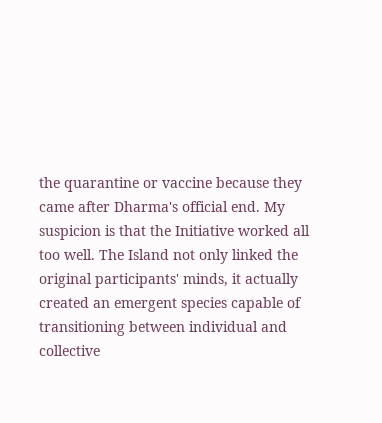the quarantine or vaccine because they came after Dharma's official end. My suspicion is that the Initiative worked all too well. The Island not only linked the original participants' minds, it actually created an emergent species capable of transitioning between individual and collective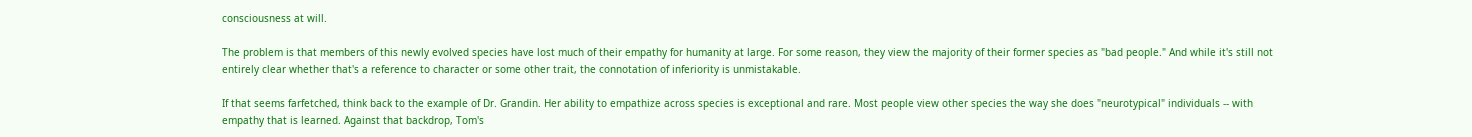consciousness at will.

The problem is that members of this newly evolved species have lost much of their empathy for humanity at large. For some reason, they view the majority of their former species as "bad people." And while it's still not entirely clear whether that's a reference to character or some other trait, the connotation of inferiority is unmistakable.

If that seems farfetched, think back to the example of Dr. Grandin. Her ability to empathize across species is exceptional and rare. Most people view other species the way she does "neurotypical" individuals -- with empathy that is learned. Against that backdrop, Tom's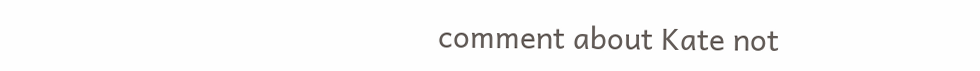comment about Kate not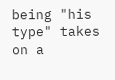being "his type" takes on a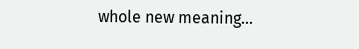whole new meaning...